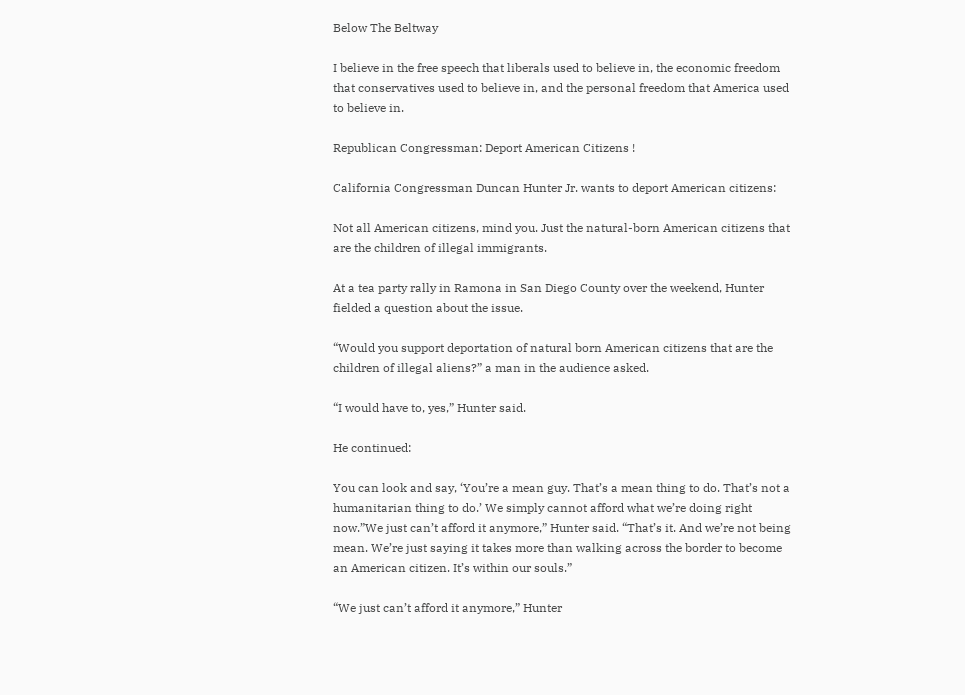Below The Beltway

I believe in the free speech that liberals used to believe in, the economic freedom that conservatives used to believe in, and the personal freedom that America used to believe in.

Republican Congressman: Deport American Citizens !

California Congressman Duncan Hunter Jr. wants to deport American citizens:

Not all American citizens, mind you. Just the natural-born American citizens that are the children of illegal immigrants.

At a tea party rally in Ramona in San Diego County over the weekend, Hunter fielded a question about the issue.

“Would you support deportation of natural born American citizens that are the children of illegal aliens?” a man in the audience asked.

“I would have to, yes,” Hunter said.

He continued:

You can look and say, ‘You’re a mean guy. That’s a mean thing to do. That’s not a humanitarian thing to do.’ We simply cannot afford what we’re doing right now.”We just can’t afford it anymore,” Hunter said. “That’s it. And we’re not being mean. We’re just saying it takes more than walking across the border to become an American citizen. It’s within our souls.”

“We just can’t afford it anymore,” Hunter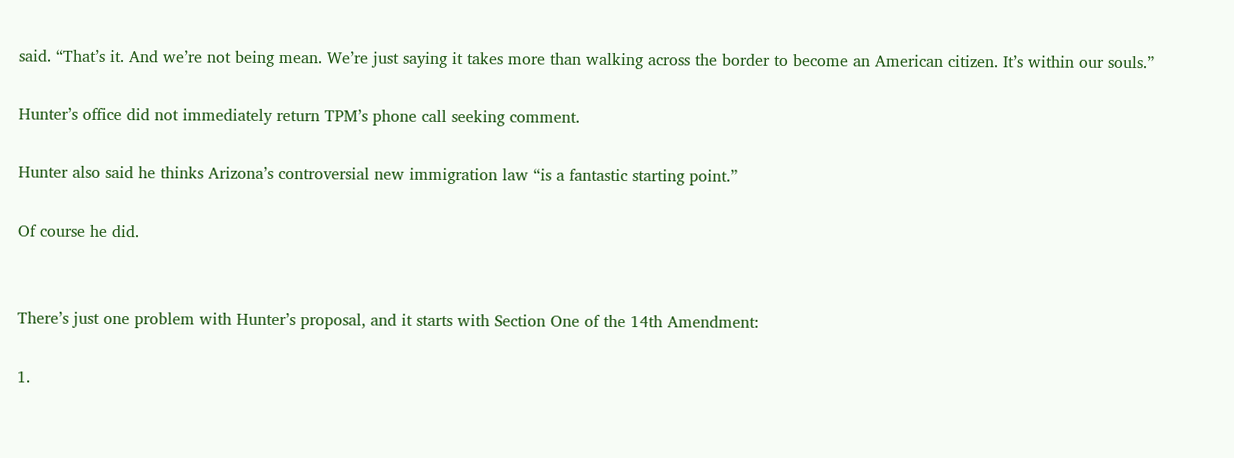said. “That’s it. And we’re not being mean. We’re just saying it takes more than walking across the border to become an American citizen. It’s within our souls.”

Hunter’s office did not immediately return TPM’s phone call seeking comment.

Hunter also said he thinks Arizona’s controversial new immigration law “is a fantastic starting point.”

Of course he did.


There’s just one problem with Hunter’s proposal, and it starts with Section One of the 14th Amendment:

1.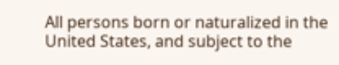All persons born or naturalized in the United States, and subject to the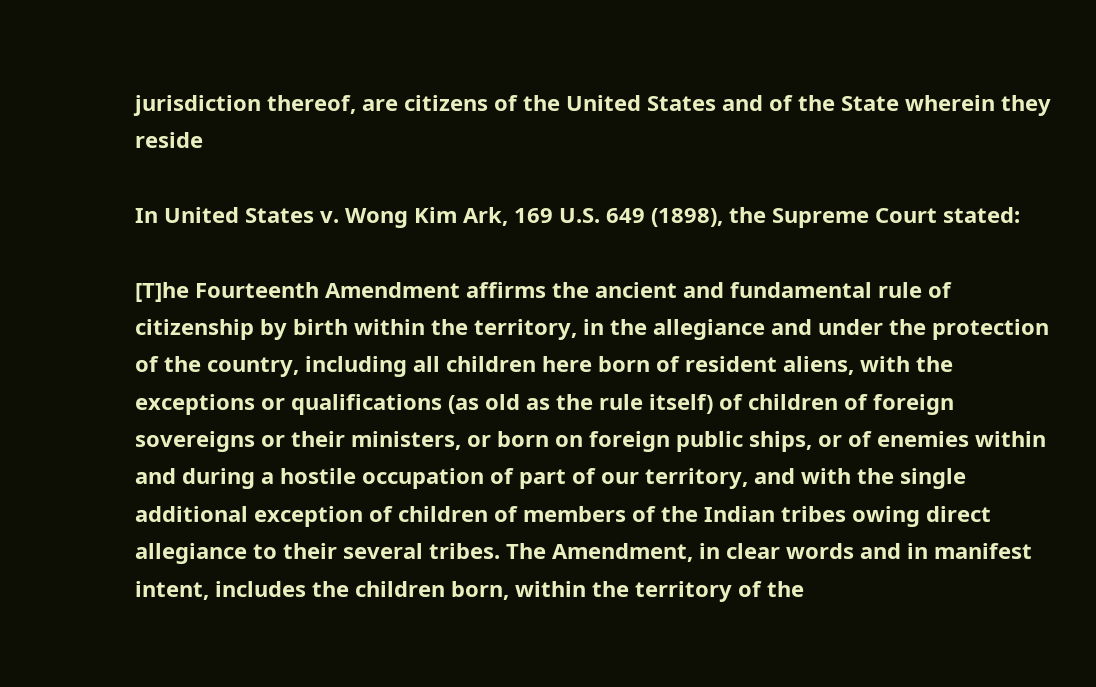jurisdiction thereof, are citizens of the United States and of the State wherein they reside

In United States v. Wong Kim Ark, 169 U.S. 649 (1898), the Supreme Court stated:

[T]he Fourteenth Amendment affirms the ancient and fundamental rule of citizenship by birth within the territory, in the allegiance and under the protection of the country, including all children here born of resident aliens, with the exceptions or qualifications (as old as the rule itself) of children of foreign sovereigns or their ministers, or born on foreign public ships, or of enemies within and during a hostile occupation of part of our territory, and with the single additional exception of children of members of the Indian tribes owing direct allegiance to their several tribes. The Amendment, in clear words and in manifest intent, includes the children born, within the territory of the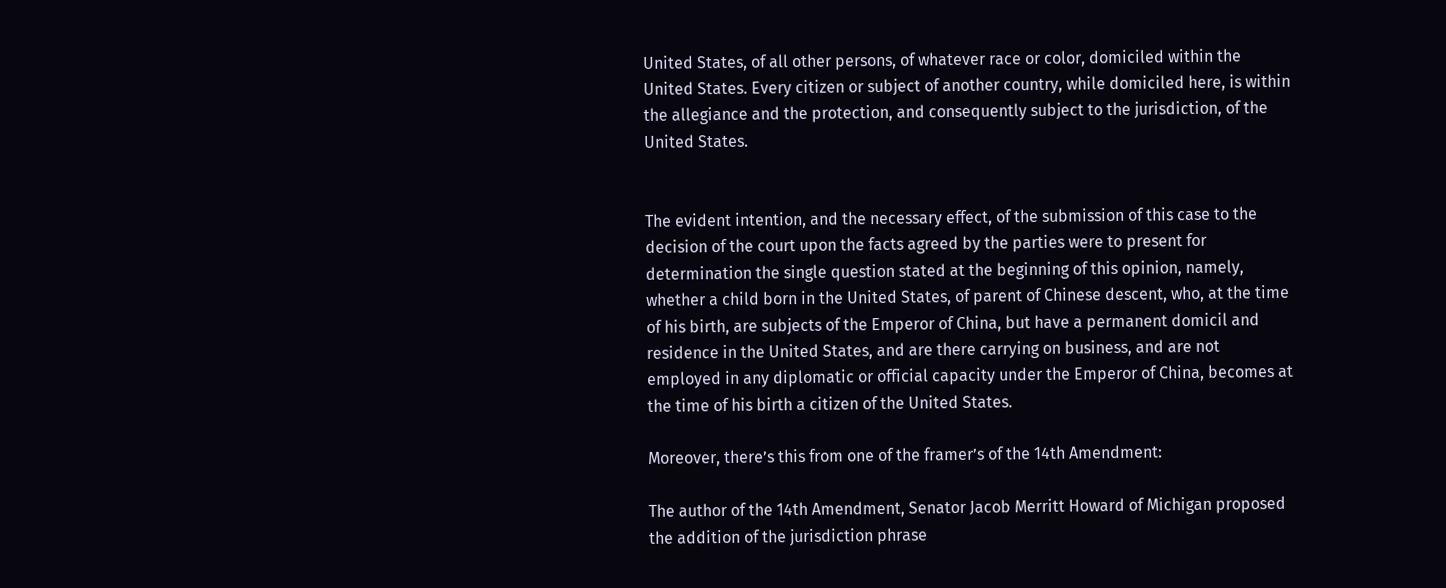United States, of all other persons, of whatever race or color, domiciled within the United States. Every citizen or subject of another country, while domiciled here, is within the allegiance and the protection, and consequently subject to the jurisdiction, of the United States.


The evident intention, and the necessary effect, of the submission of this case to the decision of the court upon the facts agreed by the parties were to present for determination the single question stated at the beginning of this opinion, namely, whether a child born in the United States, of parent of Chinese descent, who, at the time of his birth, are subjects of the Emperor of China, but have a permanent domicil and residence in the United States, and are there carrying on business, and are not employed in any diplomatic or official capacity under the Emperor of China, becomes at the time of his birth a citizen of the United States.

Moreover, there’s this from one of the framer’s of the 14th Amendment:

The author of the 14th Amendment, Senator Jacob Merritt Howard of Michigan proposed the addition of the jurisdiction phrase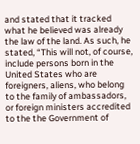and stated that it tracked what he believed was already the law of the land. As such, he stated, “This will not, of course, include persons born in the United States who are foreigners, aliens, who belong to the family of ambassadors, or foreign ministers accredited to the the Government of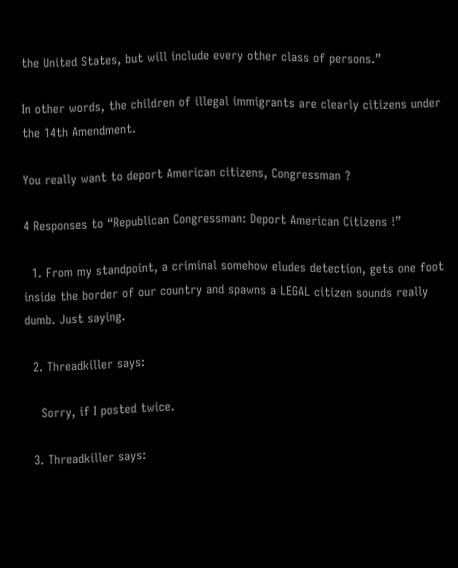the United States, but will include every other class of persons.”

In other words, the children of illegal immigrants are clearly citizens under the 14th Amendment.

You really want to deport American citizens, Congressman ?

4 Responses to “Republican Congressman: Deport American Citizens !”

  1. From my standpoint, a criminal somehow eludes detection, gets one foot inside the border of our country and spawns a LEGAL citizen sounds really dumb. Just saying.

  2. Threadkiller says:

    Sorry, if I posted twice.

  3. Threadkiller says: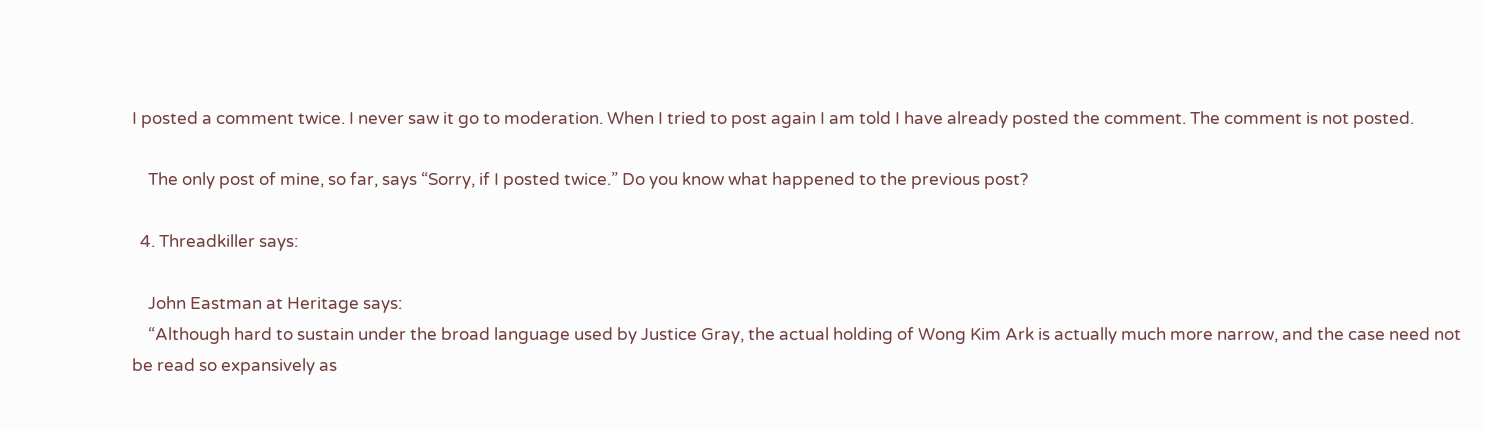I posted a comment twice. I never saw it go to moderation. When I tried to post again I am told I have already posted the comment. The comment is not posted.

    The only post of mine, so far, says “Sorry, if I posted twice.” Do you know what happened to the previous post?

  4. Threadkiller says:

    John Eastman at Heritage says:
    “Although hard to sustain under the broad language used by Justice Gray, the actual holding of Wong Kim Ark is actually much more narrow, and the case need not be read so expansively as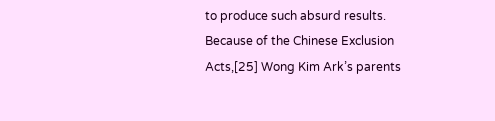to produce such absurd results. Because of the Chinese Exclusion Acts,[25] Wong Kim Ark’s parents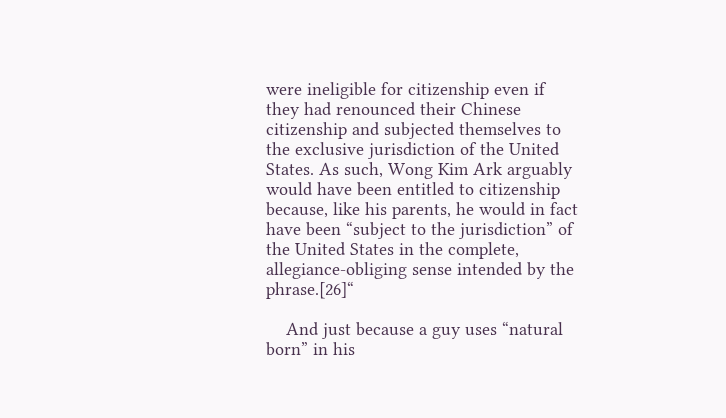were ineligible for citizenship even if they had renounced their Chinese citizenship and subjected themselves to the exclusive jurisdiction of the United States. As such, Wong Kim Ark arguably would have been entitled to citizenship because, like his parents, he would in fact have been “subject to the jurisdiction” of the United States in the complete, allegiance-obliging sense intended by the phrase.[26]“

    And just because a guy uses “natural born” in his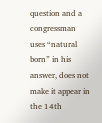question and a congressman uses “natural born” in his answer, does not make it appear in the 14th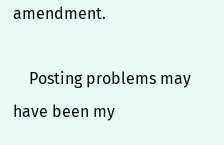amendment.

    Posting problems may have been my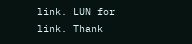link. LUN for link. Thank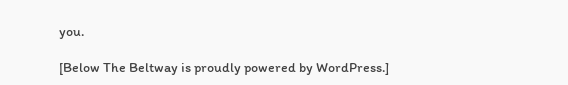you.

[Below The Beltway is proudly powered by WordPress.]